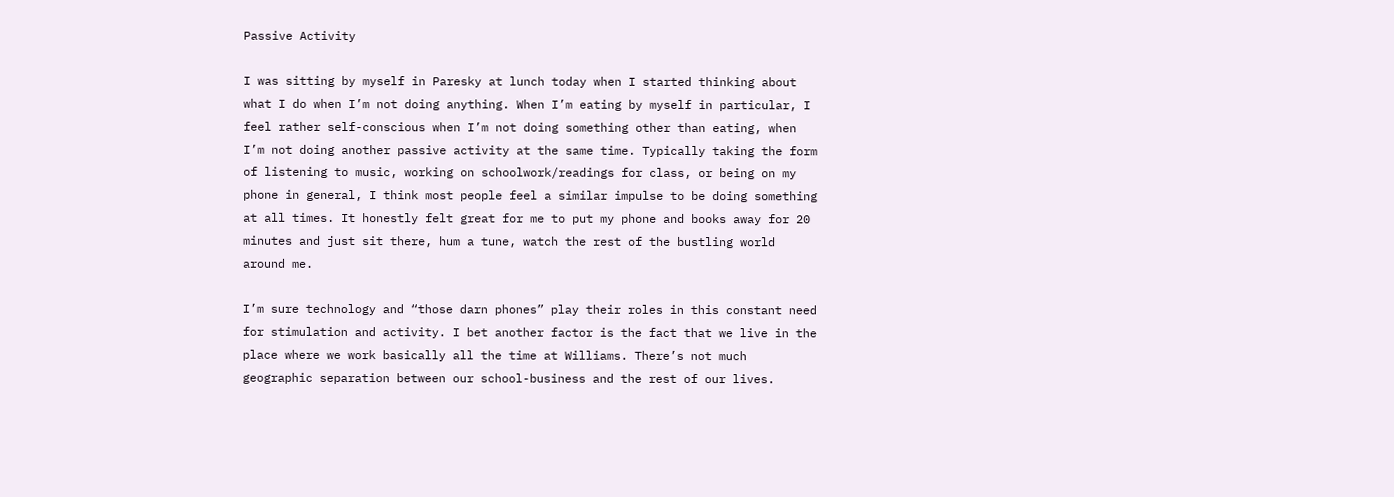Passive Activity

I was sitting by myself in Paresky at lunch today when I started thinking about what I do when I’m not doing anything. When I’m eating by myself in particular, I feel rather self-conscious when I’m not doing something other than eating, when I’m not doing another passive activity at the same time. Typically taking the form of listening to music, working on schoolwork/readings for class, or being on my phone in general, I think most people feel a similar impulse to be doing something at all times. It honestly felt great for me to put my phone and books away for 20 minutes and just sit there, hum a tune, watch the rest of the bustling world around me.

I’m sure technology and “those darn phones” play their roles in this constant need for stimulation and activity. I bet another factor is the fact that we live in the place where we work basically all the time at Williams. There’s not much geographic separation between our school-business and the rest of our lives.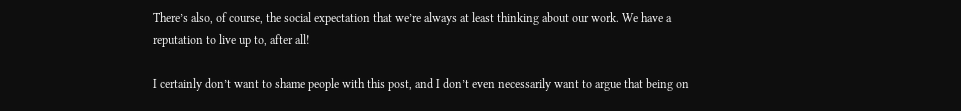There’s also, of course, the social expectation that we’re always at least thinking about our work. We have a reputation to live up to, after all!

I certainly don’t want to shame people with this post, and I don’t even necessarily want to argue that being on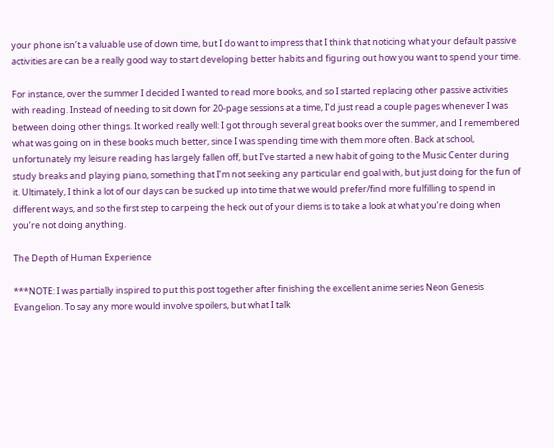your phone isn’t a valuable use of down time, but I do want to impress that I think that noticing what your default passive activities are can be a really good way to start developing better habits and figuring out how you want to spend your time.

For instance, over the summer I decided I wanted to read more books, and so I started replacing other passive activities with reading. Instead of needing to sit down for 20-page sessions at a time, I’d just read a couple pages whenever I was between doing other things. It worked really well: I got through several great books over the summer, and I remembered what was going on in these books much better, since I was spending time with them more often. Back at school, unfortunately my leisure reading has largely fallen off, but I’ve started a new habit of going to the Music Center during study breaks and playing piano, something that I’m not seeking any particular end goal with, but just doing for the fun of it. Ultimately, I think a lot of our days can be sucked up into time that we would prefer/find more fulfilling to spend in different ways, and so the first step to carpeing the heck out of your diems is to take a look at what you’re doing when you’re not doing anything.

The Depth of Human Experience

***NOTE: I was partially inspired to put this post together after finishing the excellent anime series Neon Genesis Evangelion. To say any more would involve spoilers, but what I talk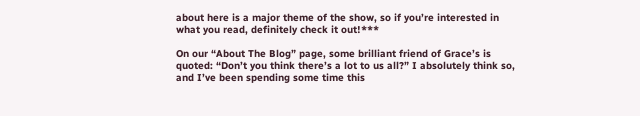about here is a major theme of the show, so if you’re interested in what you read, definitely check it out!***

On our “About The Blog” page, some brilliant friend of Grace’s is quoted: “Don’t you think there’s a lot to us all?” I absolutely think so, and I’ve been spending some time this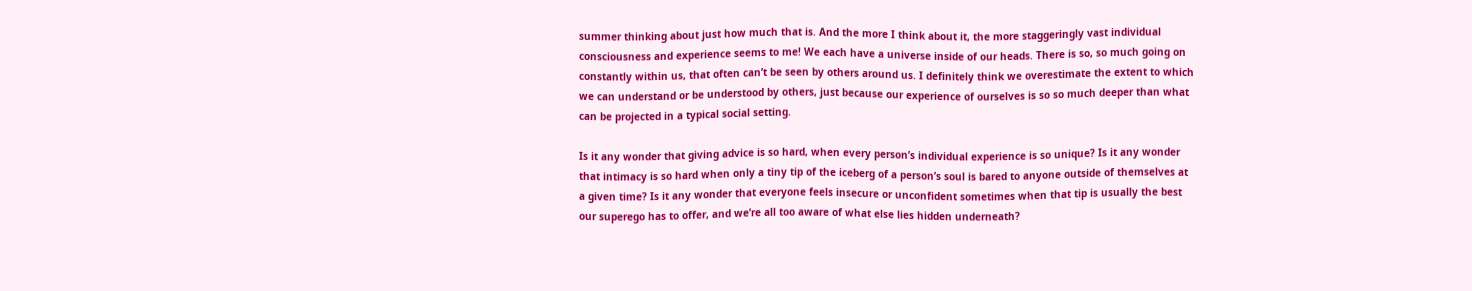summer thinking about just how much that is. And the more I think about it, the more staggeringly vast individual consciousness and experience seems to me! We each have a universe inside of our heads. There is so, so much going on constantly within us, that often can’t be seen by others around us. I definitely think we overestimate the extent to which we can understand or be understood by others, just because our experience of ourselves is so so much deeper than what can be projected in a typical social setting.

Is it any wonder that giving advice is so hard, when every person’s individual experience is so unique? Is it any wonder that intimacy is so hard when only a tiny tip of the iceberg of a person’s soul is bared to anyone outside of themselves at a given time? Is it any wonder that everyone feels insecure or unconfident sometimes when that tip is usually the best our superego has to offer, and we’re all too aware of what else lies hidden underneath?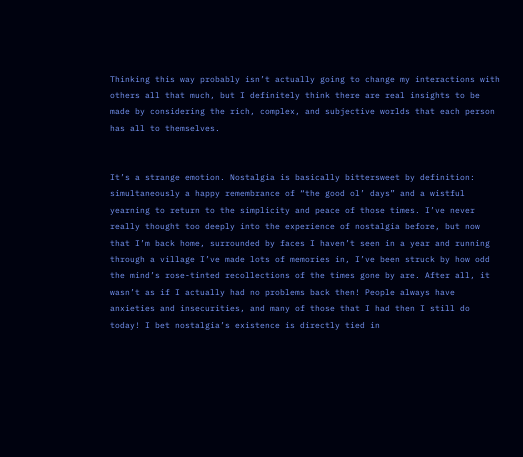Thinking this way probably isn’t actually going to change my interactions with others all that much, but I definitely think there are real insights to be made by considering the rich, complex, and subjective worlds that each person has all to themselves.


It’s a strange emotion. Nostalgia is basically bittersweet by definition: simultaneously a happy remembrance of “the good ol’ days” and a wistful yearning to return to the simplicity and peace of those times. I’ve never really thought too deeply into the experience of nostalgia before, but now that I’m back home, surrounded by faces I haven’t seen in a year and running through a village I’ve made lots of memories in, I’ve been struck by how odd the mind’s rose-tinted recollections of the times gone by are. After all, it wasn’t as if I actually had no problems back then! People always have anxieties and insecurities, and many of those that I had then I still do today! I bet nostalgia’s existence is directly tied in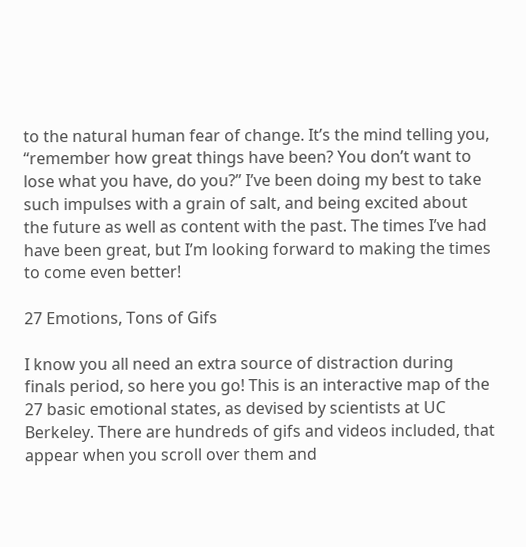to the natural human fear of change. It’s the mind telling you, “remember how great things have been? You don’t want to lose what you have, do you?” I’ve been doing my best to take such impulses with a grain of salt, and being excited about the future as well as content with the past. The times I’ve had have been great, but I’m looking forward to making the times to come even better!

27 Emotions, Tons of Gifs

I know you all need an extra source of distraction during finals period, so here you go! This is an interactive map of the 27 basic emotional states, as devised by scientists at UC Berkeley. There are hundreds of gifs and videos included, that appear when you scroll over them and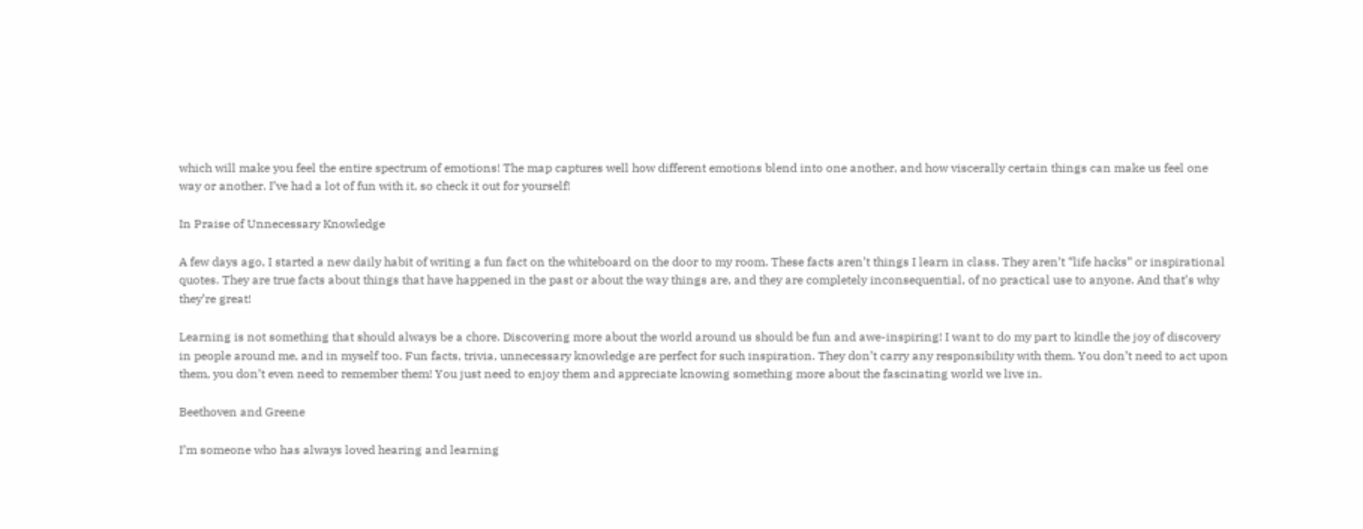which will make you feel the entire spectrum of emotions! The map captures well how different emotions blend into one another, and how viscerally certain things can make us feel one way or another. I’ve had a lot of fun with it, so check it out for yourself!

In Praise of Unnecessary Knowledge

A few days ago, I started a new daily habit of writing a fun fact on the whiteboard on the door to my room. These facts aren’t things I learn in class. They aren’t “life hacks” or inspirational quotes. They are true facts about things that have happened in the past or about the way things are, and they are completely inconsequential, of no practical use to anyone. And that’s why they’re great!

Learning is not something that should always be a chore. Discovering more about the world around us should be fun and awe-inspiring! I want to do my part to kindle the joy of discovery in people around me, and in myself too. Fun facts, trivia, unnecessary knowledge are perfect for such inspiration. They don’t carry any responsibility with them. You don’t need to act upon them, you don’t even need to remember them! You just need to enjoy them and appreciate knowing something more about the fascinating world we live in.

Beethoven and Greene

I’m someone who has always loved hearing and learning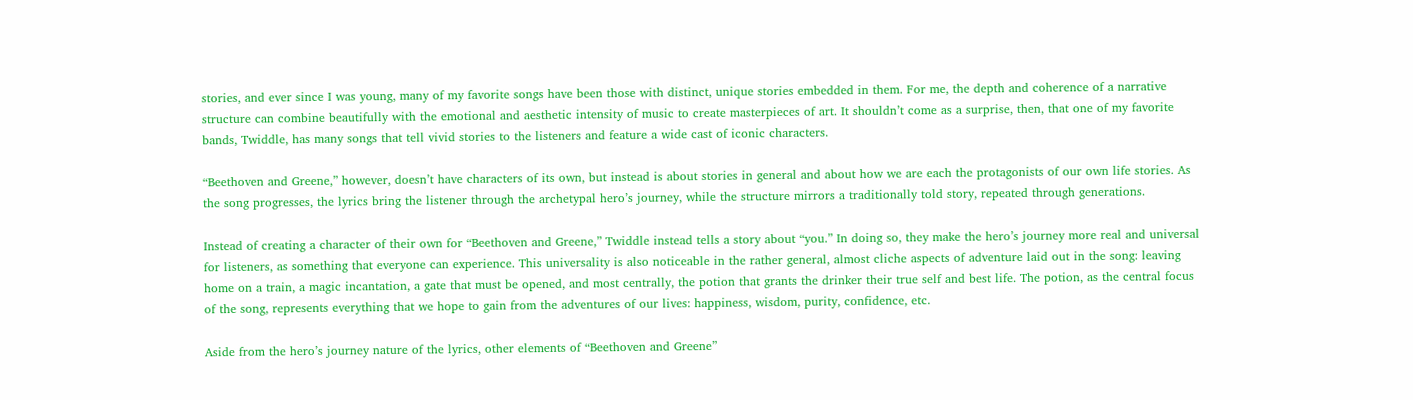stories, and ever since I was young, many of my favorite songs have been those with distinct, unique stories embedded in them. For me, the depth and coherence of a narrative structure can combine beautifully with the emotional and aesthetic intensity of music to create masterpieces of art. It shouldn’t come as a surprise, then, that one of my favorite bands, Twiddle, has many songs that tell vivid stories to the listeners and feature a wide cast of iconic characters.

“Beethoven and Greene,” however, doesn’t have characters of its own, but instead is about stories in general and about how we are each the protagonists of our own life stories. As the song progresses, the lyrics bring the listener through the archetypal hero’s journey, while the structure mirrors a traditionally told story, repeated through generations.

Instead of creating a character of their own for “Beethoven and Greene,” Twiddle instead tells a story about “you.” In doing so, they make the hero’s journey more real and universal for listeners, as something that everyone can experience. This universality is also noticeable in the rather general, almost cliche aspects of adventure laid out in the song: leaving home on a train, a magic incantation, a gate that must be opened, and most centrally, the potion that grants the drinker their true self and best life. The potion, as the central focus of the song, represents everything that we hope to gain from the adventures of our lives: happiness, wisdom, purity, confidence, etc.

Aside from the hero’s journey nature of the lyrics, other elements of “Beethoven and Greene”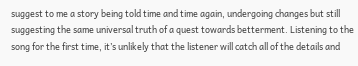suggest to me a story being told time and time again, undergoing changes but still suggesting the same universal truth of a quest towards betterment. Listening to the song for the first time, it’s unlikely that the listener will catch all of the details and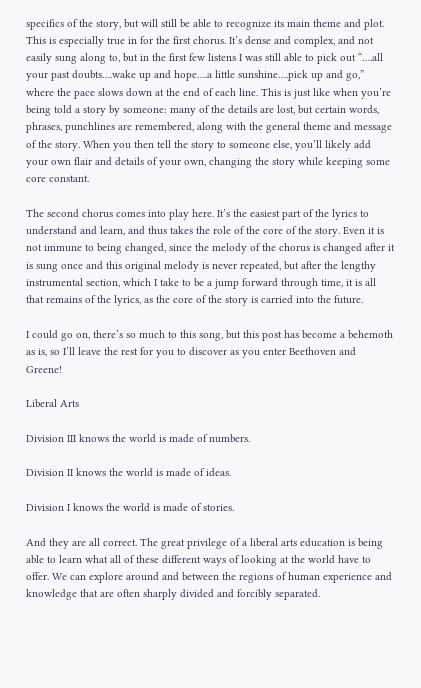specifics of the story, but will still be able to recognize its main theme and plot. This is especially true in for the first chorus. It’s dense and complex, and not easily sung along to, but in the first few listens I was still able to pick out “….all your past doubts….wake up and hope….a little sunshine….pick up and go,” where the pace slows down at the end of each line. This is just like when you’re being told a story by someone: many of the details are lost, but certain words, phrases, punchlines are remembered, along with the general theme and message of the story. When you then tell the story to someone else, you’ll likely add your own flair and details of your own, changing the story while keeping some core constant.

The second chorus comes into play here. It’s the easiest part of the lyrics to understand and learn, and thus takes the role of the core of the story. Even it is not immune to being changed, since the melody of the chorus is changed after it is sung once and this original melody is never repeated, but after the lengthy instrumental section, which I take to be a jump forward through time, it is all that remains of the lyrics, as the core of the story is carried into the future.

I could go on, there’s so much to this song, but this post has become a behemoth as is, so I’ll leave the rest for you to discover as you enter Beethoven and Greene!

Liberal Arts

Division III knows the world is made of numbers.

Division II knows the world is made of ideas.

Division I knows the world is made of stories.

And they are all correct. The great privilege of a liberal arts education is being able to learn what all of these different ways of looking at the world have to offer. We can explore around and between the regions of human experience and knowledge that are often sharply divided and forcibly separated.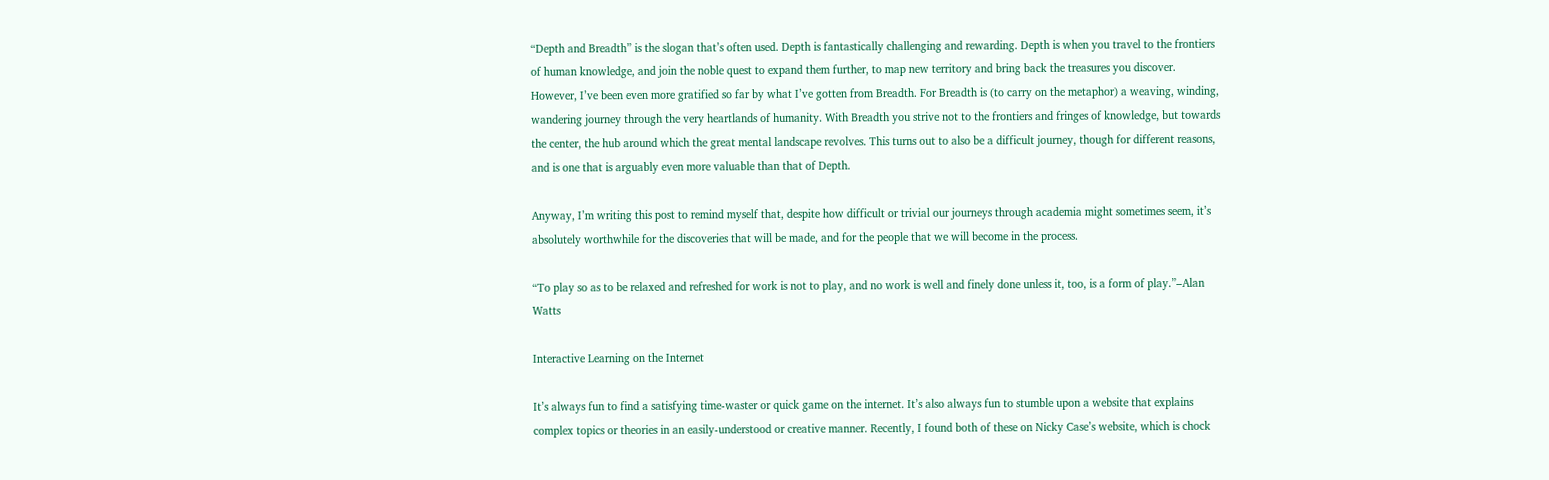“Depth and Breadth” is the slogan that’s often used. Depth is fantastically challenging and rewarding. Depth is when you travel to the frontiers of human knowledge, and join the noble quest to expand them further, to map new territory and bring back the treasures you discover. However, I’ve been even more gratified so far by what I’ve gotten from Breadth. For Breadth is (to carry on the metaphor) a weaving, winding, wandering journey through the very heartlands of humanity. With Breadth you strive not to the frontiers and fringes of knowledge, but towards the center, the hub around which the great mental landscape revolves. This turns out to also be a difficult journey, though for different reasons, and is one that is arguably even more valuable than that of Depth.

Anyway, I’m writing this post to remind myself that, despite how difficult or trivial our journeys through academia might sometimes seem, it’s absolutely worthwhile for the discoveries that will be made, and for the people that we will become in the process.

“To play so as to be relaxed and refreshed for work is not to play, and no work is well and finely done unless it, too, is a form of play.”–Alan Watts

Interactive Learning on the Internet

It’s always fun to find a satisfying time-waster or quick game on the internet. It’s also always fun to stumble upon a website that explains complex topics or theories in an easily-understood or creative manner. Recently, I found both of these on Nicky Case’s website, which is chock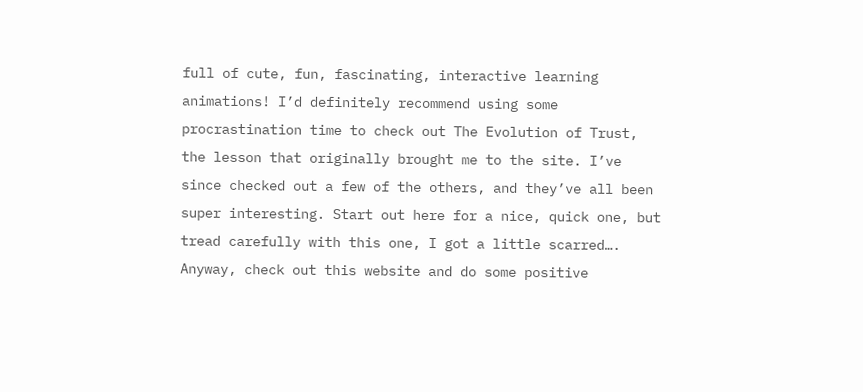full of cute, fun, fascinating, interactive learning animations! I’d definitely recommend using some procrastination time to check out The Evolution of Trust, the lesson that originally brought me to the site. I’ve since checked out a few of the others, and they’ve all been super interesting. Start out here for a nice, quick one, but tread carefully with this one, I got a little scarred…. Anyway, check out this website and do some positive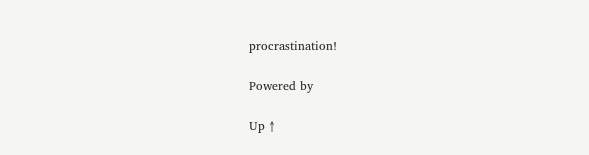procrastination!

Powered by

Up ↑